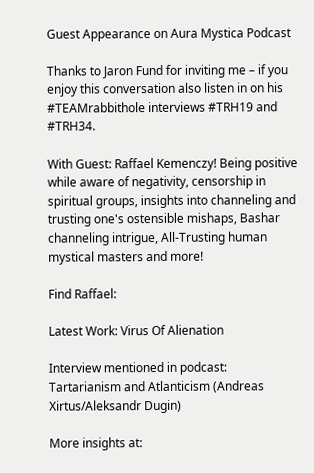Guest Appearance on Aura Mystica Podcast

Thanks to Jaron Fund for inviting me – if you enjoy this conversation also listen in on his #TEAMrabbithole interviews #TRH19 and #TRH34.

With Guest: Raffael Kemenczy! Being positive while aware of negativity, censorship in spiritual groups, insights into channeling and trusting one's ostensible mishaps, Bashar channeling intrigue, All-Trusting human mystical masters and more!

Find Raffael:

Latest Work: Virus Of Alienation

Interview mentioned in podcast:
Tartarianism and Atlanticism (Andreas Xirtus/Aleksandr Dugin)

More insights at: